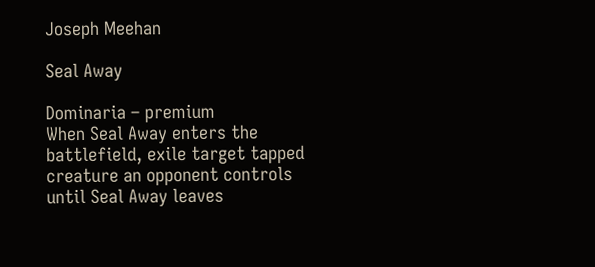Joseph Meehan

Seal Away

Dominaria – premium
When Seal Away enters the battlefield, exile target tapped creature an opponent controls until Seal Away leaves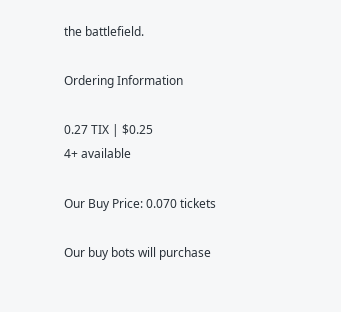the battlefield.

Ordering Information

0.27 TIX | $0.25
4+ available

Our Buy Price: 0.070 tickets

Our buy bots will purchase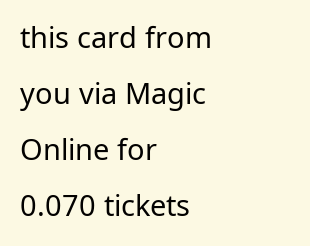this card from you via Magic Online for 0.070 tickets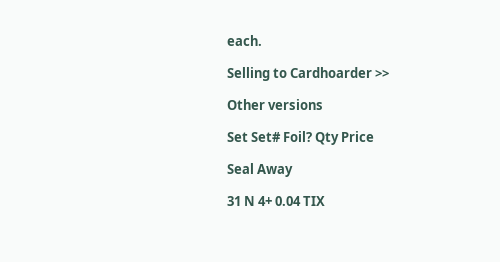each.

Selling to Cardhoarder >>

Other versions

Set Set# Foil? Qty Price

Seal Away

31 N 4+ 0.04 TIX